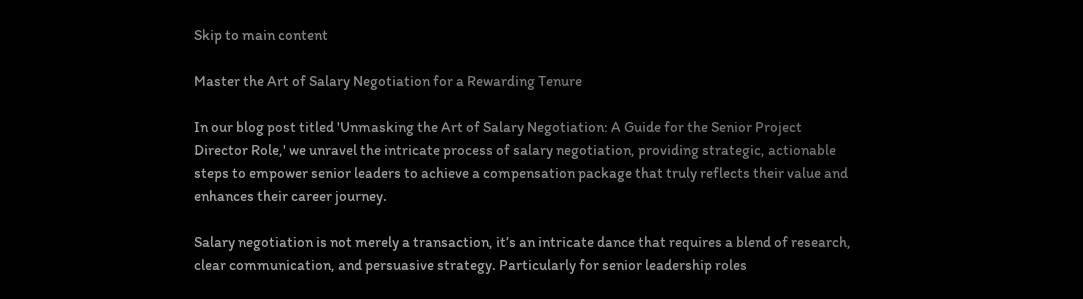Skip to main content

Master the Art of Salary Negotiation for a Rewarding Tenure

In our blog post titled 'Unmasking the Art of Salary Negotiation: A Guide for the Senior Project Director Role,' we unravel the intricate process of salary negotiation, providing strategic, actionable steps to empower senior leaders to achieve a compensation package that truly reflects their value and enhances their career journey.

Salary negotiation is not merely a transaction, it’s an intricate dance that requires a blend of research, clear communication, and persuasive strategy. Particularly for senior leadership roles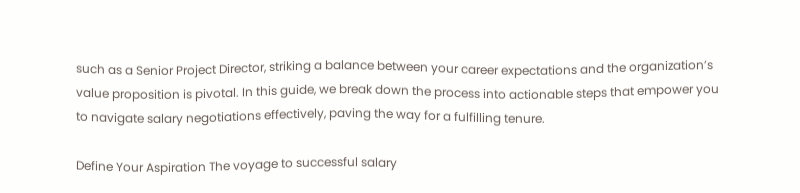such as a Senior Project Director, striking a balance between your career expectations and the organization’s value proposition is pivotal. In this guide, we break down the process into actionable steps that empower you to navigate salary negotiations effectively, paving the way for a fulfilling tenure.

Define Your Aspiration The voyage to successful salary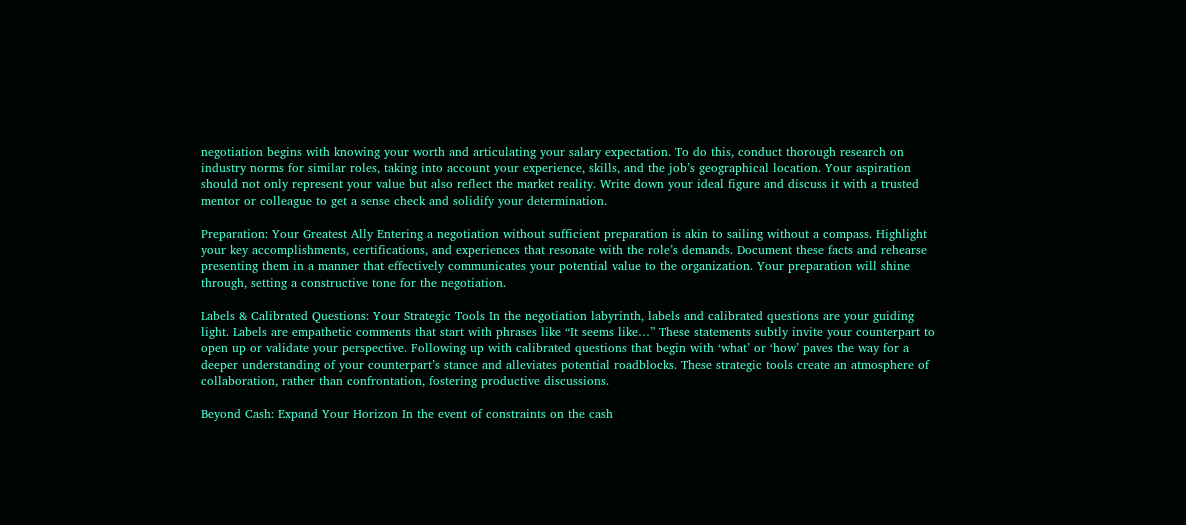negotiation begins with knowing your worth and articulating your salary expectation. To do this, conduct thorough research on industry norms for similar roles, taking into account your experience, skills, and the job’s geographical location. Your aspiration should not only represent your value but also reflect the market reality. Write down your ideal figure and discuss it with a trusted mentor or colleague to get a sense check and solidify your determination.

Preparation: Your Greatest Ally Entering a negotiation without sufficient preparation is akin to sailing without a compass. Highlight your key accomplishments, certifications, and experiences that resonate with the role’s demands. Document these facts and rehearse presenting them in a manner that effectively communicates your potential value to the organization. Your preparation will shine through, setting a constructive tone for the negotiation.

Labels & Calibrated Questions: Your Strategic Tools In the negotiation labyrinth, labels and calibrated questions are your guiding light. Labels are empathetic comments that start with phrases like “It seems like…” These statements subtly invite your counterpart to open up or validate your perspective. Following up with calibrated questions that begin with ‘what’ or ‘how’ paves the way for a deeper understanding of your counterpart’s stance and alleviates potential roadblocks. These strategic tools create an atmosphere of collaboration, rather than confrontation, fostering productive discussions.

Beyond Cash: Expand Your Horizon In the event of constraints on the cash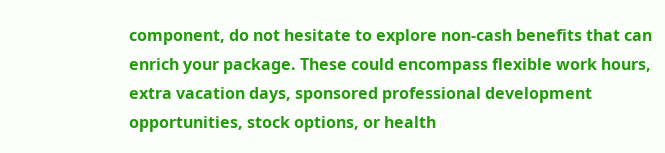component, do not hesitate to explore non-cash benefits that can enrich your package. These could encompass flexible work hours, extra vacation days, sponsored professional development opportunities, stock options, or health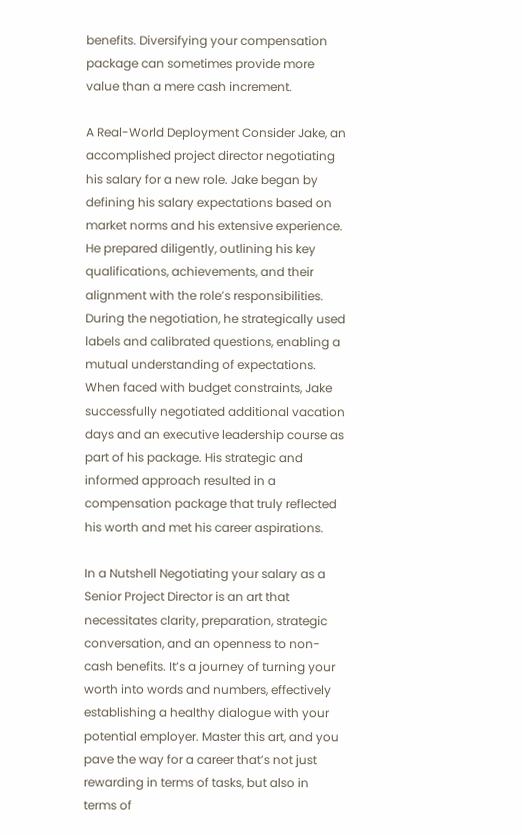benefits. Diversifying your compensation package can sometimes provide more value than a mere cash increment.

A Real-World Deployment Consider Jake, an accomplished project director negotiating his salary for a new role. Jake began by defining his salary expectations based on market norms and his extensive experience. He prepared diligently, outlining his key qualifications, achievements, and their alignment with the role’s responsibilities. During the negotiation, he strategically used labels and calibrated questions, enabling a mutual understanding of expectations. When faced with budget constraints, Jake successfully negotiated additional vacation days and an executive leadership course as part of his package. His strategic and informed approach resulted in a compensation package that truly reflected his worth and met his career aspirations.

In a Nutshell Negotiating your salary as a Senior Project Director is an art that necessitates clarity, preparation, strategic conversation, and an openness to non-cash benefits. It’s a journey of turning your worth into words and numbers, effectively establishing a healthy dialogue with your potential employer. Master this art, and you pave the way for a career that’s not just rewarding in terms of tasks, but also in terms of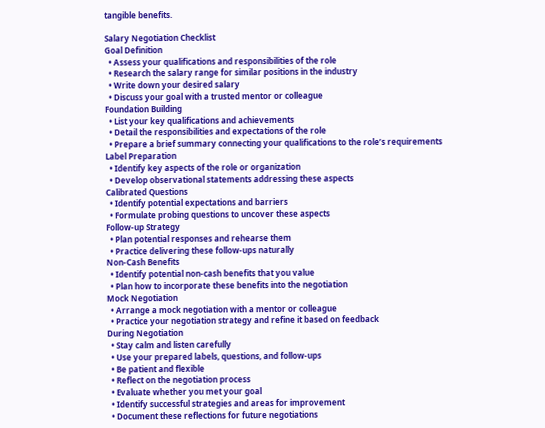tangible benefits.

Salary Negotiation Checklist
Goal Definition
  • Assess your qualifications and responsibilities of the role
  • Research the salary range for similar positions in the industry
  • Write down your desired salary
  • Discuss your goal with a trusted mentor or colleague
Foundation Building
  • List your key qualifications and achievements
  • Detail the responsibilities and expectations of the role
  • Prepare a brief summary connecting your qualifications to the role’s requirements
Label Preparation
  • Identify key aspects of the role or organization
  • Develop observational statements addressing these aspects
Calibrated Questions
  • Identify potential expectations and barriers
  • Formulate probing questions to uncover these aspects
Follow-up Strategy
  • Plan potential responses and rehearse them
  • Practice delivering these follow-ups naturally
Non-Cash Benefits
  • Identify potential non-cash benefits that you value
  • Plan how to incorporate these benefits into the negotiation
Mock Negotiation
  • Arrange a mock negotiation with a mentor or colleague
  • Practice your negotiation strategy and refine it based on feedback
During Negotiation
  • Stay calm and listen carefully
  • Use your prepared labels, questions, and follow-ups
  • Be patient and flexible
  • Reflect on the negotiation process
  • Evaluate whether you met your goal
  • Identify successful strategies and areas for improvement
  • Document these reflections for future negotiations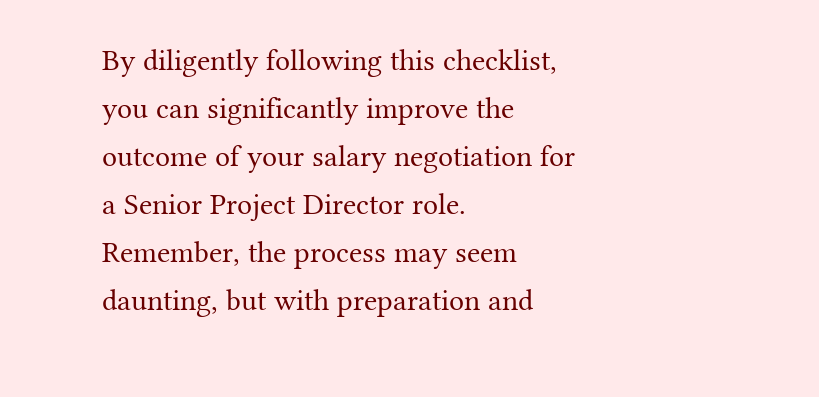By diligently following this checklist, you can significantly improve the outcome of your salary negotiation for a Senior Project Director role. Remember, the process may seem daunting, but with preparation and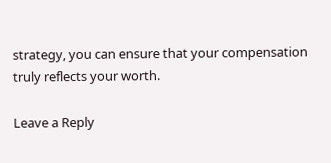strategy, you can ensure that your compensation truly reflects your worth.

Leave a Reply